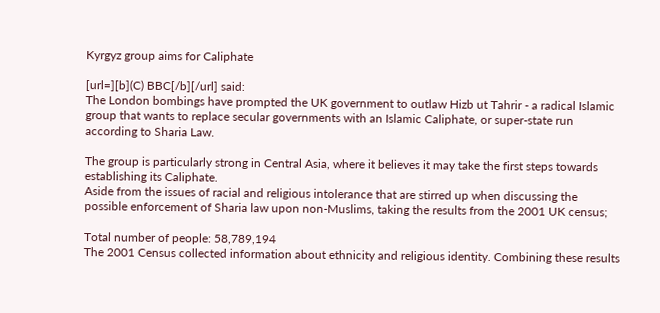Kyrgyz group aims for Caliphate

[url=][b](C) BBC[/b][/url] said:
The London bombings have prompted the UK government to outlaw Hizb ut Tahrir - a radical Islamic group that wants to replace secular governments with an Islamic Caliphate, or super-state run according to Sharia Law.

The group is particularly strong in Central Asia, where it believes it may take the first steps towards establishing its Caliphate.
Aside from the issues of racial and religious intolerance that are stirred up when discussing the possible enforcement of Sharia law upon non-Muslims, taking the results from the 2001 UK census;

Total number of people: 58,789,194
The 2001 Census collected information about ethnicity and religious identity. Combining these results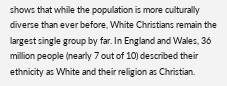shows that while the population is more culturally diverse than ever before, White Christians remain the largest single group by far. In England and Wales, 36 million people (nearly 7 out of 10) described their ethnicity as White and their religion as Christian.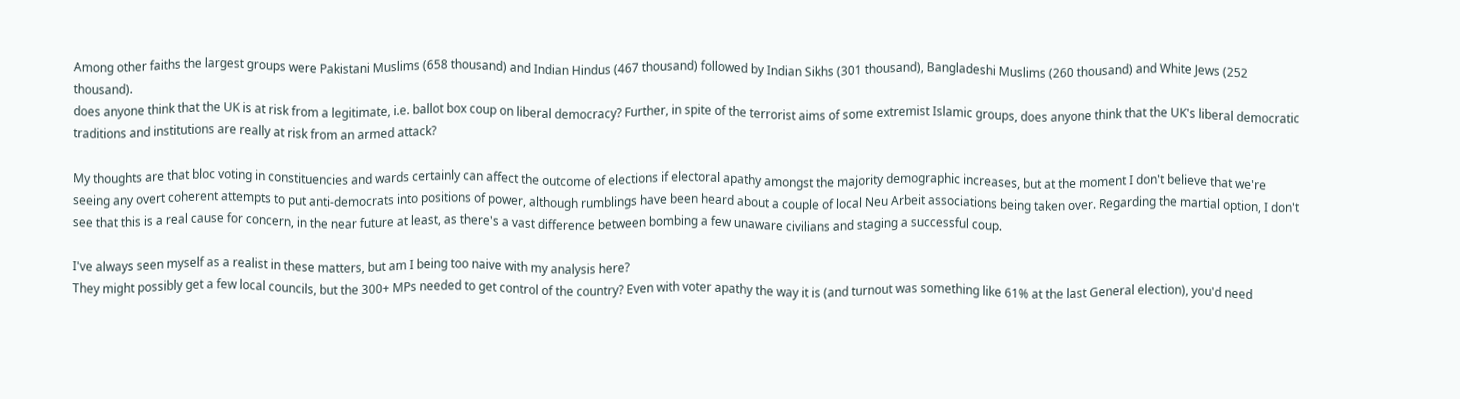Among other faiths the largest groups were Pakistani Muslims (658 thousand) and Indian Hindus (467 thousand) followed by Indian Sikhs (301 thousand), Bangladeshi Muslims (260 thousand) and White Jews (252 thousand).
does anyone think that the UK is at risk from a legitimate, i.e. ballot box coup on liberal democracy? Further, in spite of the terrorist aims of some extremist Islamic groups, does anyone think that the UK's liberal democratic traditions and institutions are really at risk from an armed attack?

My thoughts are that bloc voting in constituencies and wards certainly can affect the outcome of elections if electoral apathy amongst the majority demographic increases, but at the moment I don't believe that we're seeing any overt coherent attempts to put anti-democrats into positions of power, although rumblings have been heard about a couple of local Neu Arbeit associations being taken over. Regarding the martial option, I don't see that this is a real cause for concern, in the near future at least, as there's a vast difference between bombing a few unaware civilians and staging a successful coup.

I've always seen myself as a realist in these matters, but am I being too naive with my analysis here?
They might possibly get a few local councils, but the 300+ MPs needed to get control of the country? Even with voter apathy the way it is (and turnout was something like 61% at the last General election), you'd need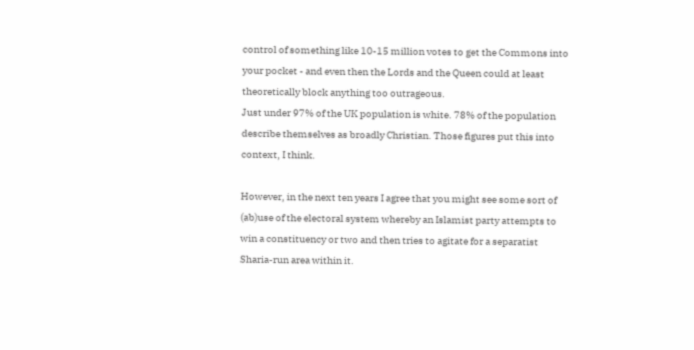control of something like 10-15 million votes to get the Commons into your pocket - and even then the Lords and the Queen could at least theoretically block anything too outrageous.
Just under 97% of the UK population is white. 78% of the population describe themselves as broadly Christian. Those figures put this into context, I think.

However, in the next ten years I agree that you might see some sort of (ab)use of the electoral system whereby an Islamist party attempts to win a constituency or two and then tries to agitate for a separatist Sharia-run area within it.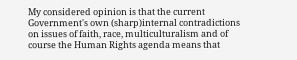My considered opinion is that the current Government's own (sharp)internal contradictions on issues of faith, race, multiculturalism and of course the Human Rights agenda means that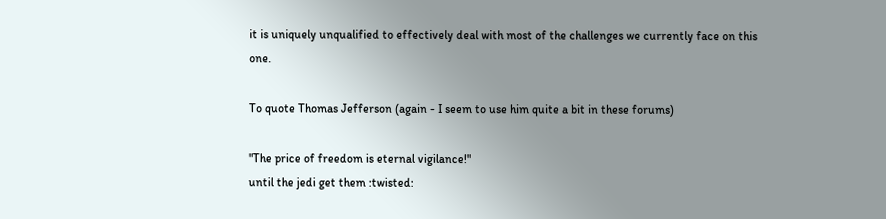it is uniquely unqualified to effectively deal with most of the challenges we currently face on this one.

To quote Thomas Jefferson (again - I seem to use him quite a bit in these forums)

"The price of freedom is eternal vigilance!"
until the jedi get them :twisted: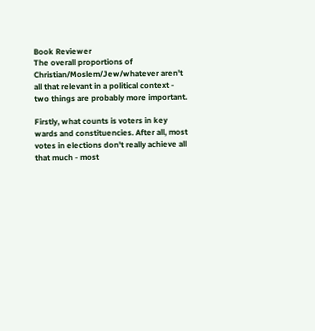Book Reviewer
The overall proportions of Christian/Moslem/Jew/whatever aren't all that relevant in a political context - two things are probably more important.

Firstly, what counts is voters in key wards and constituencies. After all, most votes in elections don't really achieve all that much - most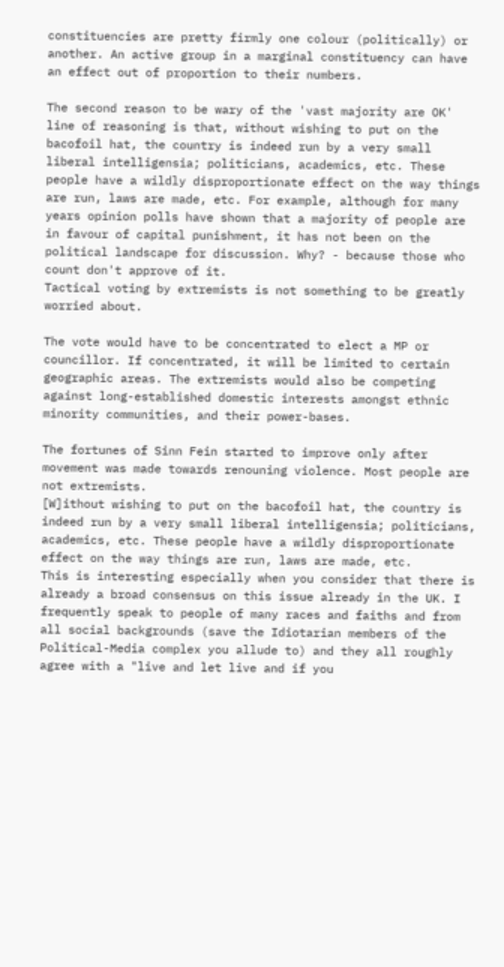constituencies are pretty firmly one colour (politically) or another. An active group in a marginal constituency can have an effect out of proportion to their numbers.

The second reason to be wary of the 'vast majority are OK' line of reasoning is that, without wishing to put on the bacofoil hat, the country is indeed run by a very small liberal intelligensia; politicians, academics, etc. These people have a wildly disproportionate effect on the way things are run, laws are made, etc. For example, although for many years opinion polls have shown that a majority of people are in favour of capital punishment, it has not been on the political landscape for discussion. Why? - because those who count don't approve of it.
Tactical voting by extremists is not something to be greatly worried about.

The vote would have to be concentrated to elect a MP or councillor. If concentrated, it will be limited to certain geographic areas. The extremists would also be competing against long-established domestic interests amongst ethnic minority communities, and their power-bases.

The fortunes of Sinn Fein started to improve only after movement was made towards renouning violence. Most people are not extremists.
[W]ithout wishing to put on the bacofoil hat, the country is indeed run by a very small liberal intelligensia; politicians, academics, etc. These people have a wildly disproportionate effect on the way things are run, laws are made, etc.
This is interesting especially when you consider that there is already a broad consensus on this issue already in the UK. I frequently speak to people of many races and faiths and from all social backgrounds (save the Idiotarian members of the Political-Media complex you allude to) and they all roughly agree with a "live and let live and if you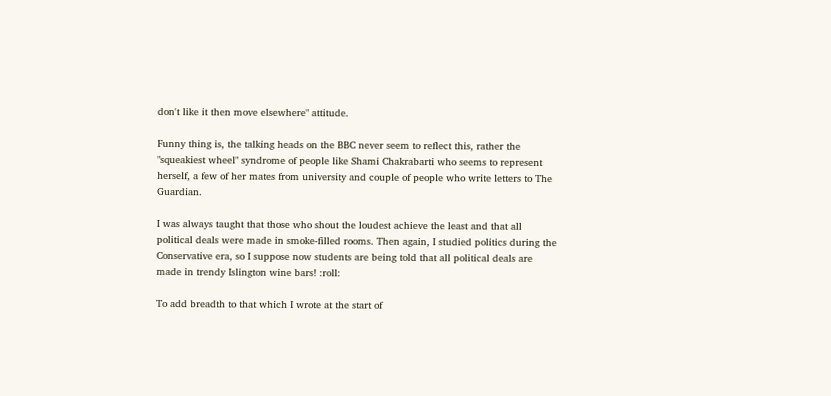don't like it then move elsewhere" attitude.

Funny thing is, the talking heads on the BBC never seem to reflect this, rather the "squeakiest wheel" syndrome of people like Shami Chakrabarti who seems to represent herself, a few of her mates from university and couple of people who write letters to The Guardian.

I was always taught that those who shout the loudest achieve the least and that all political deals were made in smoke-filled rooms. Then again, I studied politics during the Conservative era, so I suppose now students are being told that all political deals are made in trendy Islington wine bars! :roll:

To add breadth to that which I wrote at the start of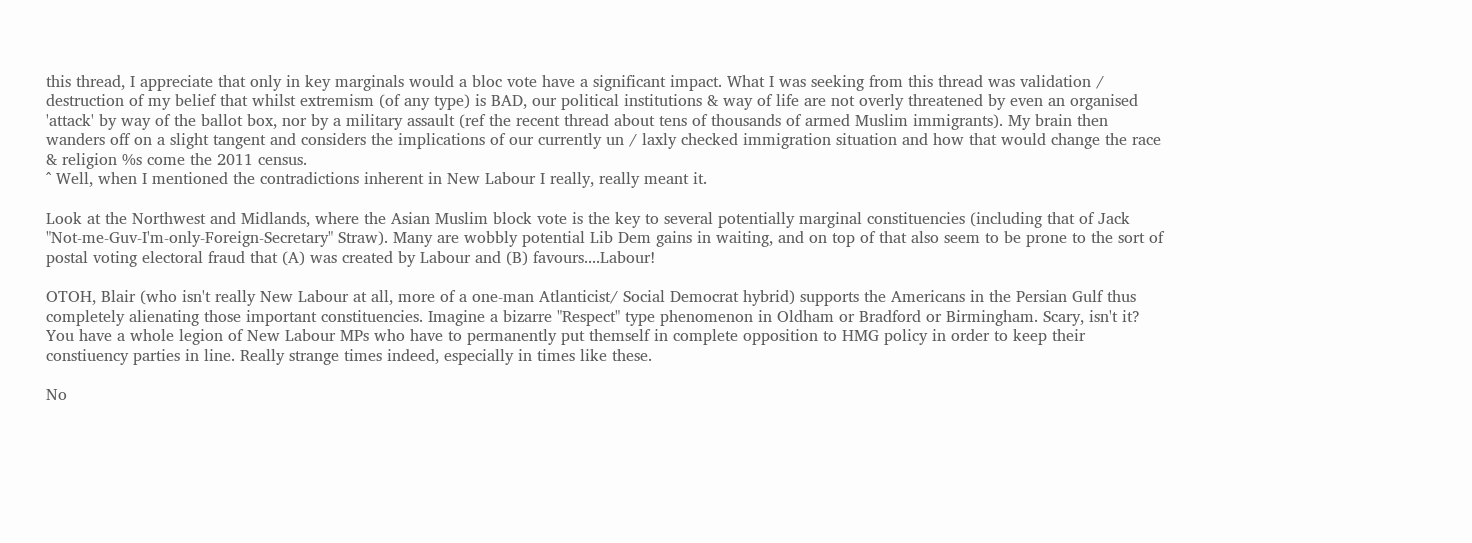this thread, I appreciate that only in key marginals would a bloc vote have a significant impact. What I was seeking from this thread was validation / destruction of my belief that whilst extremism (of any type) is BAD, our political institutions & way of life are not overly threatened by even an organised 'attack' by way of the ballot box, nor by a military assault (ref the recent thread about tens of thousands of armed Muslim immigrants). My brain then wanders off on a slight tangent and considers the implications of our currently un / laxly checked immigration situation and how that would change the race & religion %s come the 2011 census.
^ Well, when I mentioned the contradictions inherent in New Labour I really, really meant it.

Look at the Northwest and Midlands, where the Asian Muslim block vote is the key to several potentially marginal constituencies (including that of Jack "Not-me-Guv-I'm-only-Foreign-Secretary" Straw). Many are wobbly potential Lib Dem gains in waiting, and on top of that also seem to be prone to the sort of postal voting electoral fraud that (A) was created by Labour and (B) favours....Labour!

OTOH, Blair (who isn't really New Labour at all, more of a one-man Atlanticist/ Social Democrat hybrid) supports the Americans in the Persian Gulf thus completely alienating those important constituencies. Imagine a bizarre "Respect" type phenomenon in Oldham or Bradford or Birmingham. Scary, isn't it? You have a whole legion of New Labour MPs who have to permanently put themself in complete opposition to HMG policy in order to keep their constiuency parties in line. Really strange times indeed, especially in times like these.

No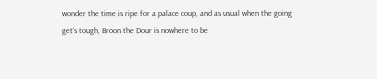wonder the time is ripe for a palace coup, and as usual when the going get's tough, Broon the Dour is nowhere to be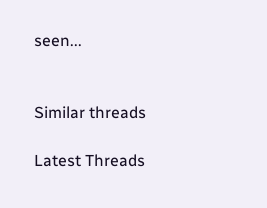seen...


Similar threads

Latest Threads